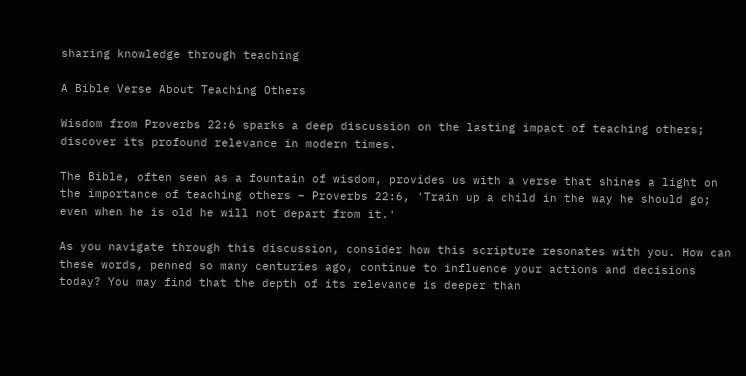sharing knowledge through teaching

A Bible Verse About Teaching Others

Wisdom from Proverbs 22:6 sparks a deep discussion on the lasting impact of teaching others; discover its profound relevance in modern times.

The Bible, often seen as a fountain of wisdom, provides us with a verse that shines a light on the importance of teaching others – Proverbs 22:6, 'Train up a child in the way he should go; even when he is old he will not depart from it.'

As you navigate through this discussion, consider how this scripture resonates with you. How can these words, penned so many centuries ago, continue to influence your actions and decisions today? You may find that the depth of its relevance is deeper than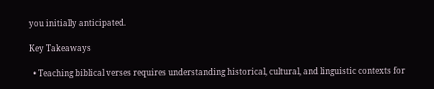you initially anticipated.

Key Takeaways

  • Teaching biblical verses requires understanding historical, cultural, and linguistic contexts for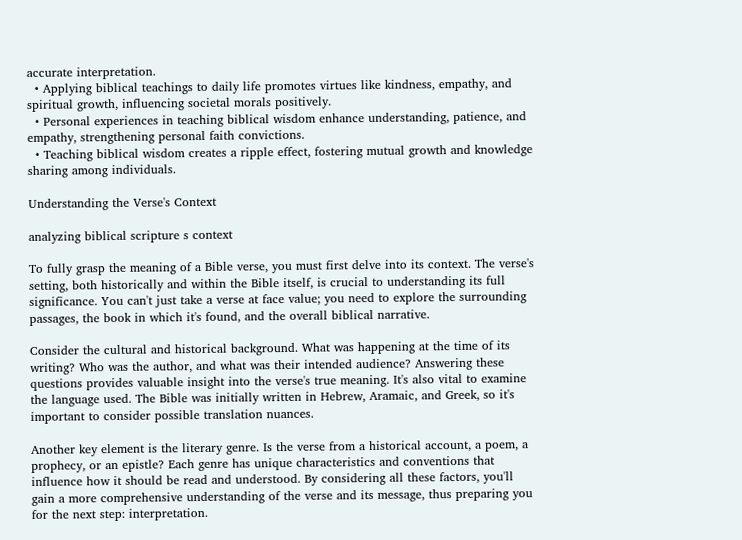accurate interpretation.
  • Applying biblical teachings to daily life promotes virtues like kindness, empathy, and spiritual growth, influencing societal morals positively.
  • Personal experiences in teaching biblical wisdom enhance understanding, patience, and empathy, strengthening personal faith convictions.
  • Teaching biblical wisdom creates a ripple effect, fostering mutual growth and knowledge sharing among individuals.

Understanding the Verse's Context

analyzing biblical scripture s context

To fully grasp the meaning of a Bible verse, you must first delve into its context. The verse's setting, both historically and within the Bible itself, is crucial to understanding its full significance. You can't just take a verse at face value; you need to explore the surrounding passages, the book in which it's found, and the overall biblical narrative.

Consider the cultural and historical background. What was happening at the time of its writing? Who was the author, and what was their intended audience? Answering these questions provides valuable insight into the verse's true meaning. It's also vital to examine the language used. The Bible was initially written in Hebrew, Aramaic, and Greek, so it's important to consider possible translation nuances.

Another key element is the literary genre. Is the verse from a historical account, a poem, a prophecy, or an epistle? Each genre has unique characteristics and conventions that influence how it should be read and understood. By considering all these factors, you'll gain a more comprehensive understanding of the verse and its message, thus preparing you for the next step: interpretation.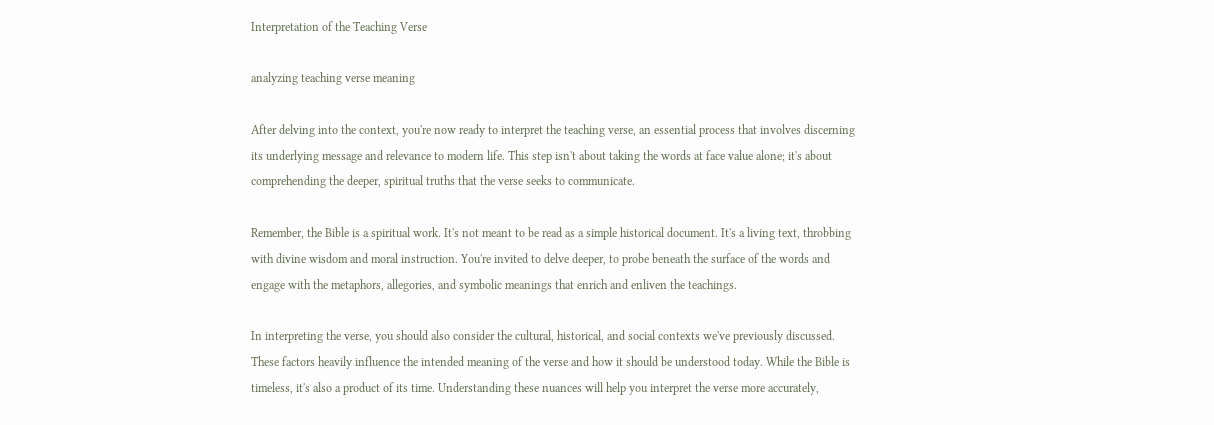Interpretation of the Teaching Verse

analyzing teaching verse meaning

After delving into the context, you're now ready to interpret the teaching verse, an essential process that involves discerning its underlying message and relevance to modern life. This step isn't about taking the words at face value alone; it's about comprehending the deeper, spiritual truths that the verse seeks to communicate.

Remember, the Bible is a spiritual work. It's not meant to be read as a simple historical document. It's a living text, throbbing with divine wisdom and moral instruction. You're invited to delve deeper, to probe beneath the surface of the words and engage with the metaphors, allegories, and symbolic meanings that enrich and enliven the teachings.

In interpreting the verse, you should also consider the cultural, historical, and social contexts we've previously discussed. These factors heavily influence the intended meaning of the verse and how it should be understood today. While the Bible is timeless, it's also a product of its time. Understanding these nuances will help you interpret the verse more accurately,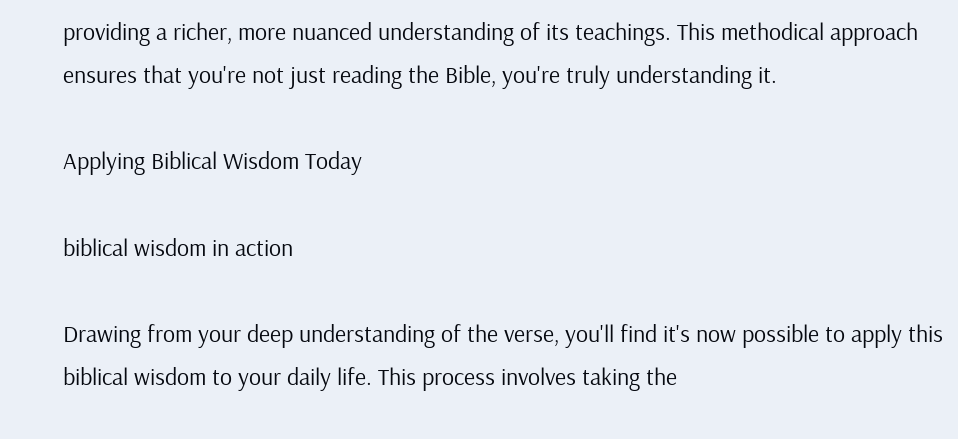providing a richer, more nuanced understanding of its teachings. This methodical approach ensures that you're not just reading the Bible, you're truly understanding it.

Applying Biblical Wisdom Today

biblical wisdom in action

Drawing from your deep understanding of the verse, you'll find it's now possible to apply this biblical wisdom to your daily life. This process involves taking the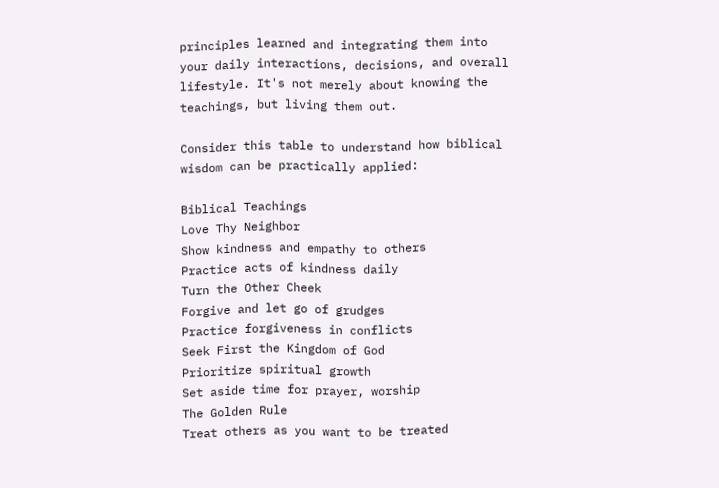principles learned and integrating them into your daily interactions, decisions, and overall lifestyle. It's not merely about knowing the teachings, but living them out.

Consider this table to understand how biblical wisdom can be practically applied:

Biblical Teachings
Love Thy Neighbor
Show kindness and empathy to others
Practice acts of kindness daily
Turn the Other Cheek
Forgive and let go of grudges
Practice forgiveness in conflicts
Seek First the Kingdom of God
Prioritize spiritual growth
Set aside time for prayer, worship
The Golden Rule
Treat others as you want to be treated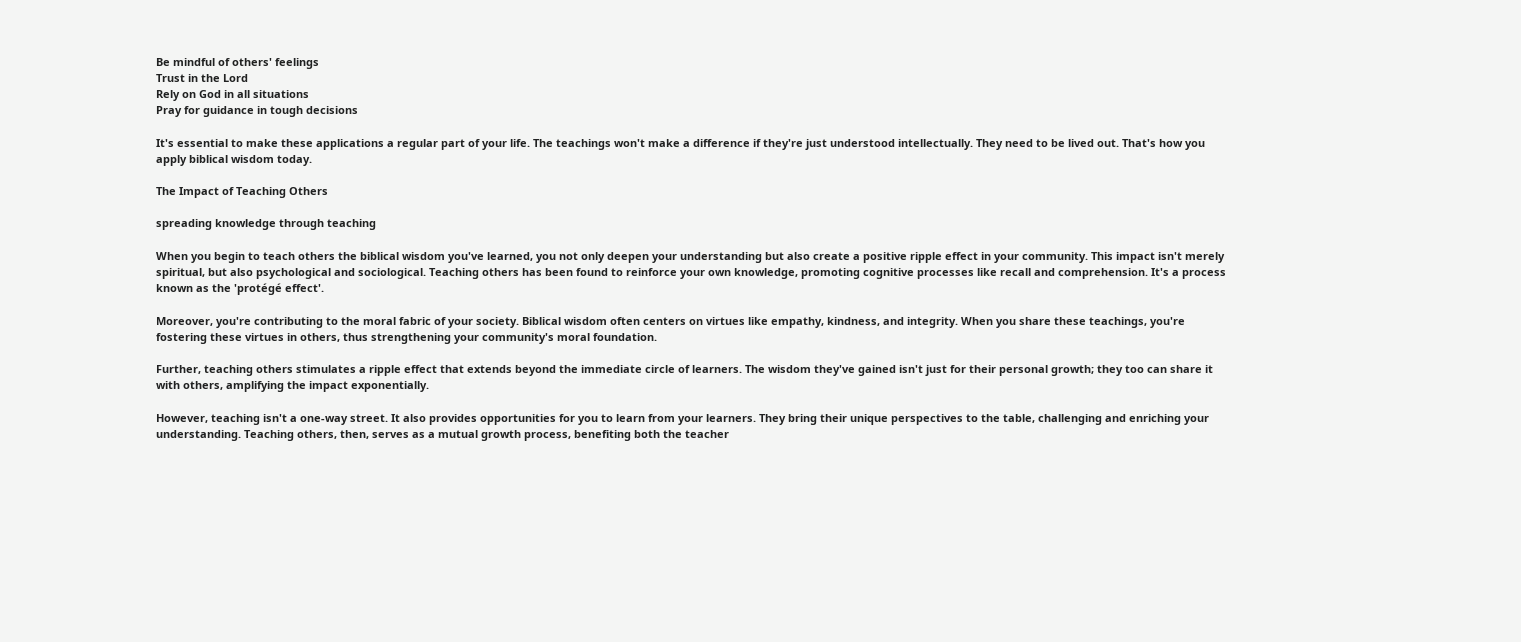Be mindful of others' feelings
Trust in the Lord
Rely on God in all situations
Pray for guidance in tough decisions

It's essential to make these applications a regular part of your life. The teachings won't make a difference if they're just understood intellectually. They need to be lived out. That's how you apply biblical wisdom today.

The Impact of Teaching Others

spreading knowledge through teaching

When you begin to teach others the biblical wisdom you've learned, you not only deepen your understanding but also create a positive ripple effect in your community. This impact isn't merely spiritual, but also psychological and sociological. Teaching others has been found to reinforce your own knowledge, promoting cognitive processes like recall and comprehension. It's a process known as the 'protégé effect'.

Moreover, you're contributing to the moral fabric of your society. Biblical wisdom often centers on virtues like empathy, kindness, and integrity. When you share these teachings, you're fostering these virtues in others, thus strengthening your community's moral foundation.

Further, teaching others stimulates a ripple effect that extends beyond the immediate circle of learners. The wisdom they've gained isn't just for their personal growth; they too can share it with others, amplifying the impact exponentially.

However, teaching isn't a one-way street. It also provides opportunities for you to learn from your learners. They bring their unique perspectives to the table, challenging and enriching your understanding. Teaching others, then, serves as a mutual growth process, benefiting both the teacher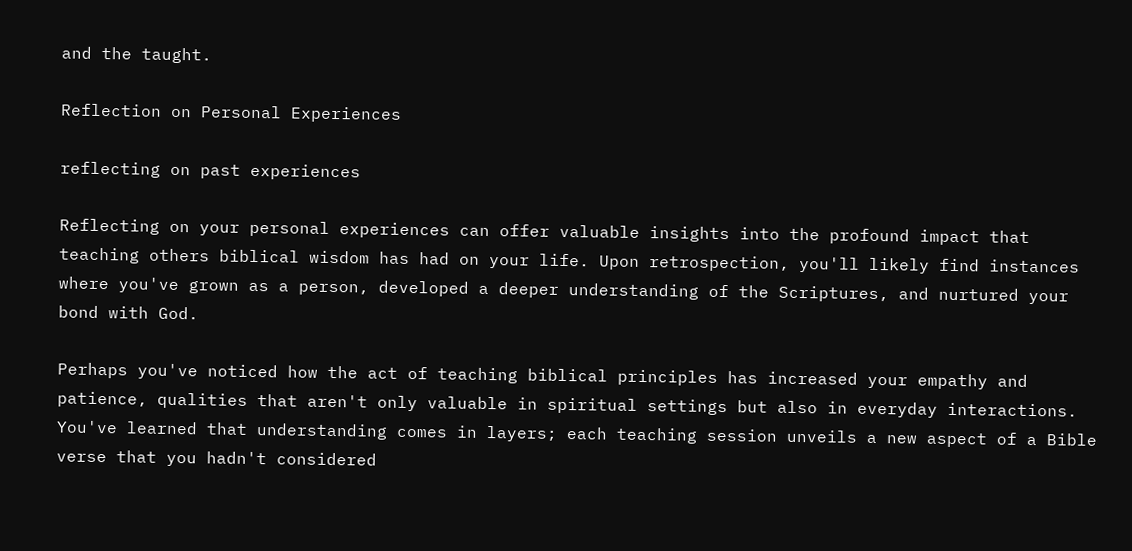and the taught.

Reflection on Personal Experiences

reflecting on past experiences

Reflecting on your personal experiences can offer valuable insights into the profound impact that teaching others biblical wisdom has had on your life. Upon retrospection, you'll likely find instances where you've grown as a person, developed a deeper understanding of the Scriptures, and nurtured your bond with God.

Perhaps you've noticed how the act of teaching biblical principles has increased your empathy and patience, qualities that aren't only valuable in spiritual settings but also in everyday interactions. You've learned that understanding comes in layers; each teaching session unveils a new aspect of a Bible verse that you hadn't considered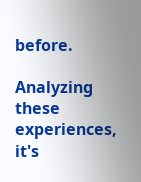before.

Analyzing these experiences, it's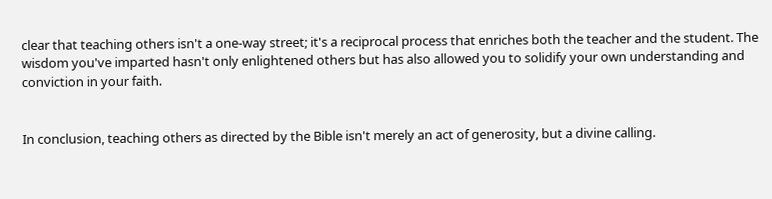clear that teaching others isn't a one-way street; it's a reciprocal process that enriches both the teacher and the student. The wisdom you've imparted hasn't only enlightened others but has also allowed you to solidify your own understanding and conviction in your faith.


In conclusion, teaching others as directed by the Bible isn't merely an act of generosity, but a divine calling.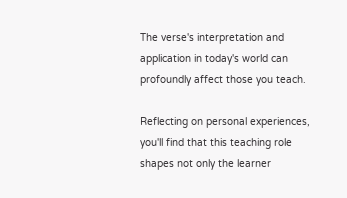The verse's interpretation and application in today's world can profoundly affect those you teach.

Reflecting on personal experiences, you'll find that this teaching role shapes not only the learner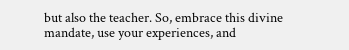but also the teacher. So, embrace this divine mandate, use your experiences, and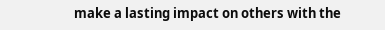make a lasting impact on others with the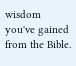wisdom you've gained from the Bible.